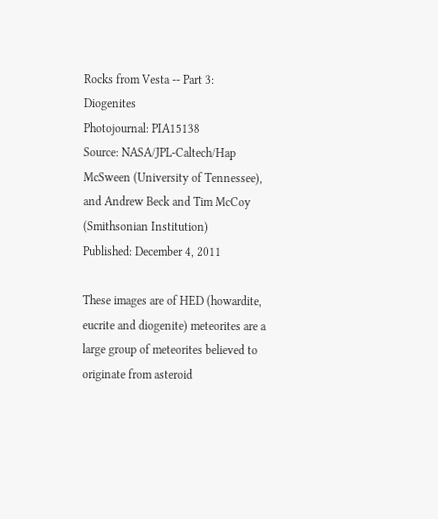Rocks from Vesta -- Part 3: Diogenites
Photojournal: PIA15138
Source: NASA/JPL-Caltech/Hap McSween (University of Tennessee), and Andrew Beck and Tim McCoy (Smithsonian Institution)
Published: December 4, 2011

These images are of HED (howardite, eucrite and diogenite) meteorites are a large group of meteorites believed to originate from asteroid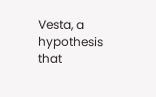Vesta, a hypothesis that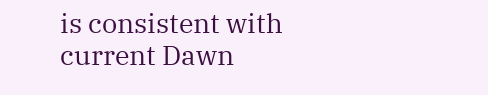is consistent with current Dawn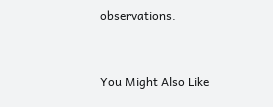observations.


You Might Also Like